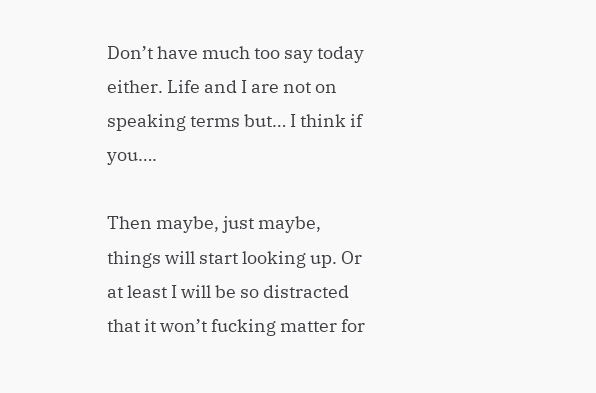Don’t have much too say today either. Life and I are not on speaking terms but… I think if you….

Then maybe, just maybe, things will start looking up. Or at least I will be so distracted that it won’t fucking matter for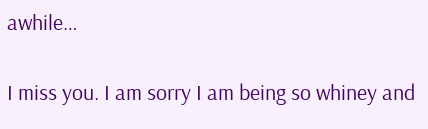awhile…

I miss you. I am sorry I am being so whiney and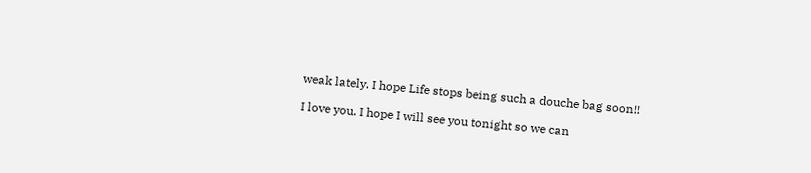weak lately. I hope Life stops being such a douche bag soon!!

I love you. I hope I will see you tonight so we can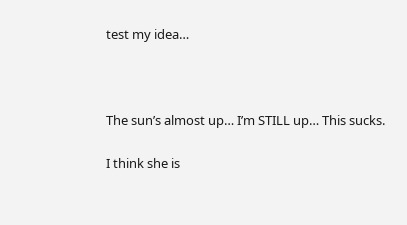test my idea…



The sun’s almost up… I’m STILL up… This sucks.

I think she is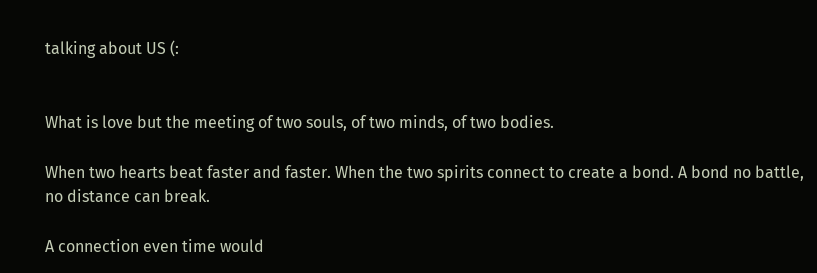talking about US (:


What is love but the meeting of two souls, of two minds, of two bodies.

When two hearts beat faster and faster. When the two spirits connect to create a bond. A bond no battle, no distance can break.

A connection even time would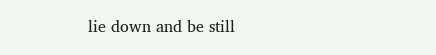lie down and be still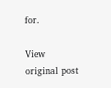for.

View original post